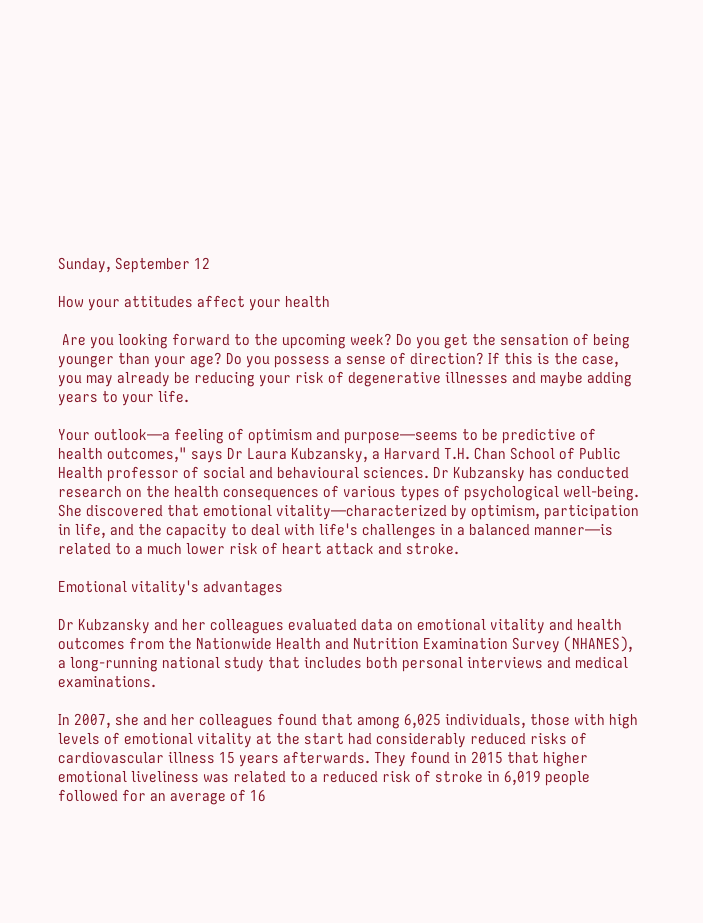Sunday, September 12

How your attitudes affect your health

 Are you looking forward to the upcoming week? Do you get the sensation of being younger than your age? Do you possess a sense of direction? If this is the case, you may already be reducing your risk of degenerative illnesses and maybe adding years to your life.

Your outlook—a feeling of optimism and purpose—seems to be predictive of health outcomes," says Dr Laura Kubzansky, a Harvard T.H. Chan School of Public Health professor of social and behavioural sciences. Dr Kubzansky has conducted research on the health consequences of various types of psychological well-being. She discovered that emotional vitality—characterized by optimism, participation in life, and the capacity to deal with life's challenges in a balanced manner—is related to a much lower risk of heart attack and stroke.

Emotional vitality's advantages

Dr Kubzansky and her colleagues evaluated data on emotional vitality and health outcomes from the Nationwide Health and Nutrition Examination Survey (NHANES), a long-running national study that includes both personal interviews and medical examinations.

In 2007, she and her colleagues found that among 6,025 individuals, those with high levels of emotional vitality at the start had considerably reduced risks of cardiovascular illness 15 years afterwards. They found in 2015 that higher emotional liveliness was related to a reduced risk of stroke in 6,019 people followed for an average of 16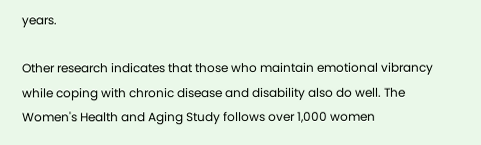years.

Other research indicates that those who maintain emotional vibrancy while coping with chronic disease and disability also do well. The Women's Health and Aging Study follows over 1,000 women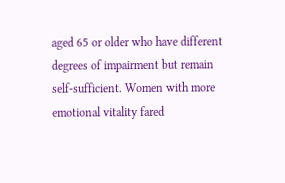aged 65 or older who have different degrees of impairment but remain self-sufficient. Women with more emotional vitality fared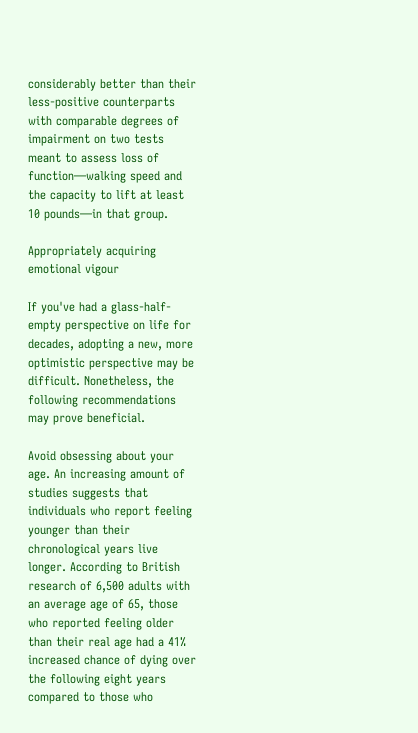considerably better than their less-positive counterparts with comparable degrees of impairment on two tests meant to assess loss of function—walking speed and the capacity to lift at least 10 pounds—in that group.

Appropriately acquiring emotional vigour

If you've had a glass-half-empty perspective on life for decades, adopting a new, more optimistic perspective may be difficult. Nonetheless, the following recommendations may prove beneficial.

Avoid obsessing about your age. An increasing amount of studies suggests that individuals who report feeling younger than their chronological years live longer. According to British research of 6,500 adults with an average age of 65, those who reported feeling older than their real age had a 41% increased chance of dying over the following eight years compared to those who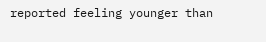reported feeling younger than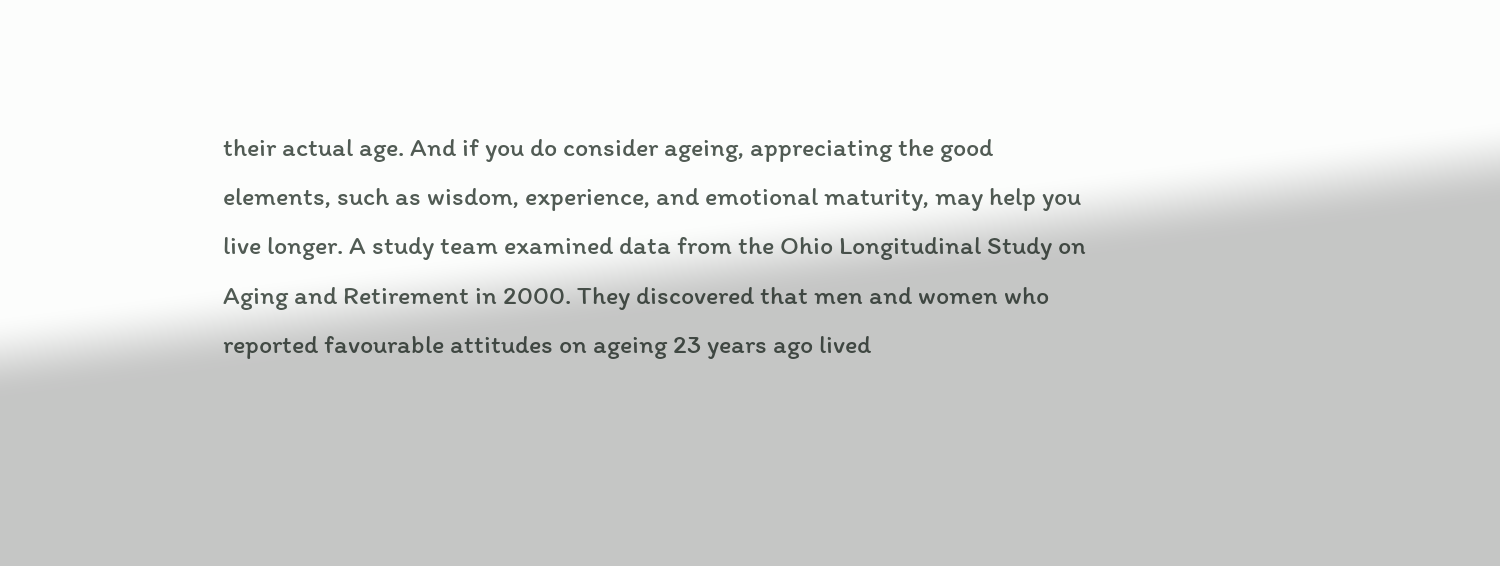their actual age. And if you do consider ageing, appreciating the good elements, such as wisdom, experience, and emotional maturity, may help you live longer. A study team examined data from the Ohio Longitudinal Study on Aging and Retirement in 2000. They discovered that men and women who reported favourable attitudes on ageing 23 years ago lived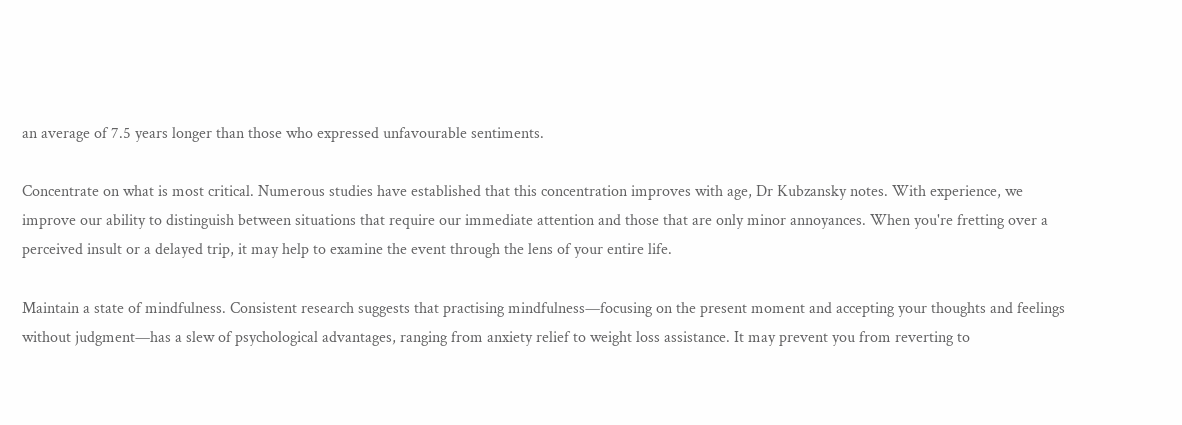an average of 7.5 years longer than those who expressed unfavourable sentiments.

Concentrate on what is most critical. Numerous studies have established that this concentration improves with age, Dr Kubzansky notes. With experience, we improve our ability to distinguish between situations that require our immediate attention and those that are only minor annoyances. When you're fretting over a perceived insult or a delayed trip, it may help to examine the event through the lens of your entire life.

Maintain a state of mindfulness. Consistent research suggests that practising mindfulness—focusing on the present moment and accepting your thoughts and feelings without judgment—has a slew of psychological advantages, ranging from anxiety relief to weight loss assistance. It may prevent you from reverting to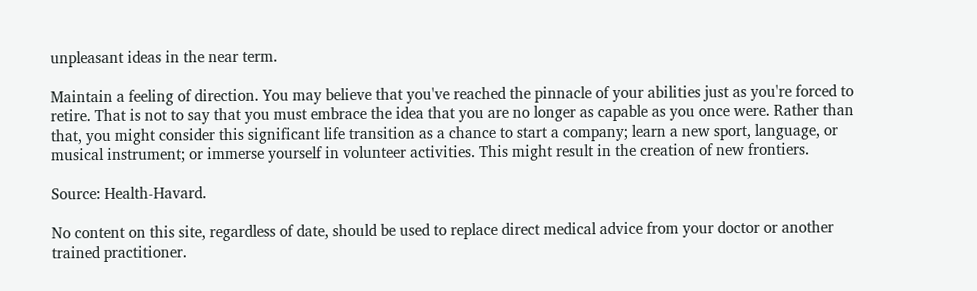unpleasant ideas in the near term.

Maintain a feeling of direction. You may believe that you've reached the pinnacle of your abilities just as you're forced to retire. That is not to say that you must embrace the idea that you are no longer as capable as you once were. Rather than that, you might consider this significant life transition as a chance to start a company; learn a new sport, language, or musical instrument; or immerse yourself in volunteer activities. This might result in the creation of new frontiers.

Source: Health-Havard.

No content on this site, regardless of date, should be used to replace direct medical advice from your doctor or another trained practitioner.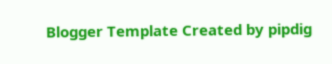Blogger Template Created by pipdig